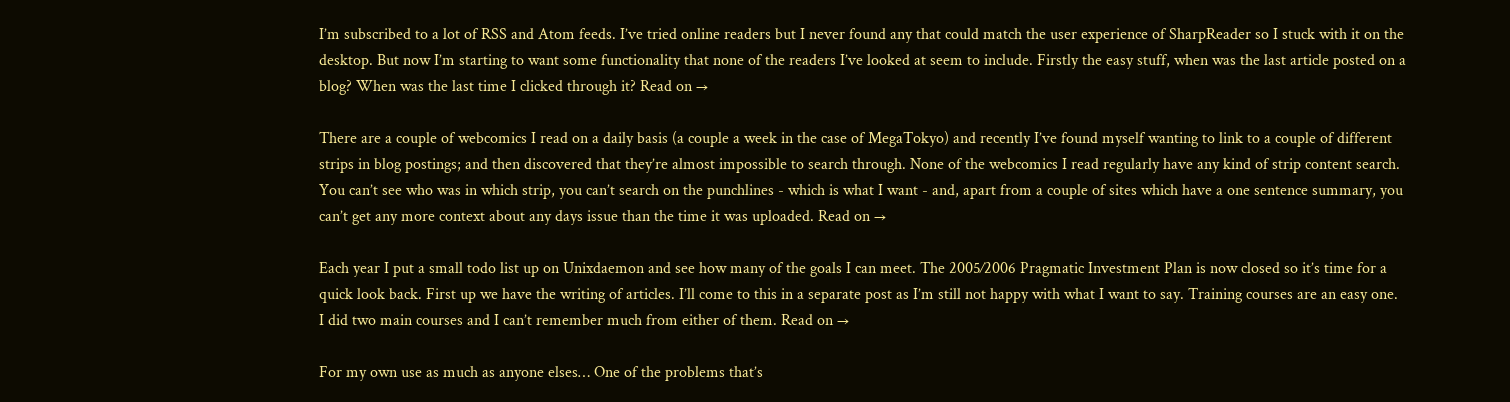I’m subscribed to a lot of RSS and Atom feeds. I’ve tried online readers but I never found any that could match the user experience of SharpReader so I stuck with it on the desktop. But now I’m starting to want some functionality that none of the readers I’ve looked at seem to include. Firstly the easy stuff, when was the last article posted on a blog? When was the last time I clicked through it? Read on →

There are a couple of webcomics I read on a daily basis (a couple a week in the case of MegaTokyo) and recently I’ve found myself wanting to link to a couple of different strips in blog postings; and then discovered that they’re almost impossible to search through. None of the webcomics I read regularly have any kind of strip content search. You can’t see who was in which strip, you can’t search on the punchlines - which is what I want - and, apart from a couple of sites which have a one sentence summary, you can’t get any more context about any days issue than the time it was uploaded. Read on →

Each year I put a small todo list up on Unixdaemon and see how many of the goals I can meet. The 2005⁄2006 Pragmatic Investment Plan is now closed so it’s time for a quick look back. First up we have the writing of articles. I’ll come to this in a separate post as I’m still not happy with what I want to say. Training courses are an easy one. I did two main courses and I can’t remember much from either of them. Read on →

For my own use as much as anyone elses… One of the problems that’s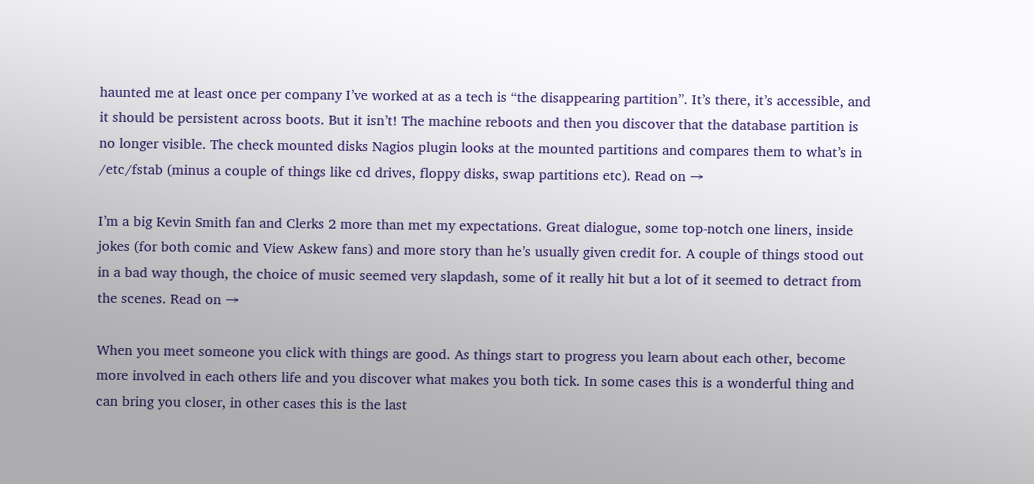haunted me at least once per company I’ve worked at as a tech is “the disappearing partition”. It’s there, it’s accessible, and it should be persistent across boots. But it isn’t! The machine reboots and then you discover that the database partition is no longer visible. The check mounted disks Nagios plugin looks at the mounted partitions and compares them to what’s in /etc/fstab (minus a couple of things like cd drives, floppy disks, swap partitions etc). Read on →

I’m a big Kevin Smith fan and Clerks 2 more than met my expectations. Great dialogue, some top-notch one liners, inside jokes (for both comic and View Askew fans) and more story than he’s usually given credit for. A couple of things stood out in a bad way though, the choice of music seemed very slapdash, some of it really hit but a lot of it seemed to detract from the scenes. Read on →

When you meet someone you click with things are good. As things start to progress you learn about each other, become more involved in each others life and you discover what makes you both tick. In some cases this is a wonderful thing and can bring you closer, in other cases this is the last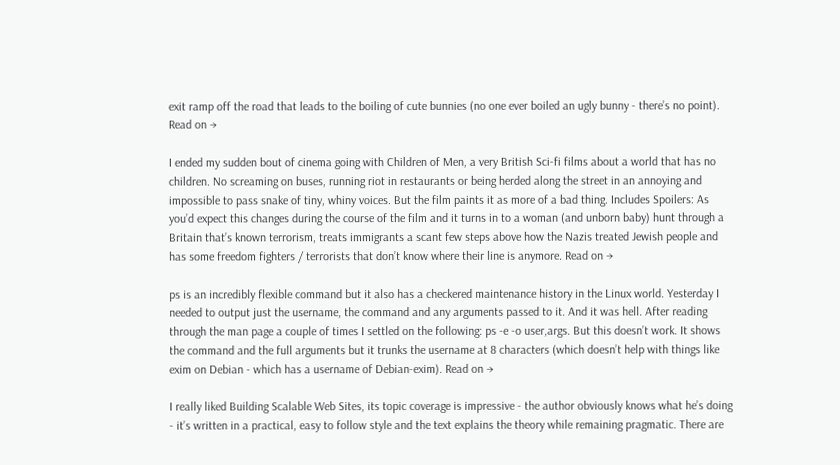exit ramp off the road that leads to the boiling of cute bunnies (no one ever boiled an ugly bunny - there’s no point). Read on →

I ended my sudden bout of cinema going with Children of Men, a very British Sci-fi films about a world that has no children. No screaming on buses, running riot in restaurants or being herded along the street in an annoying and impossible to pass snake of tiny, whiny voices. But the film paints it as more of a bad thing. Includes Spoilers: As you’d expect this changes during the course of the film and it turns in to a woman (and unborn baby) hunt through a Britain that’s known terrorism, treats immigrants a scant few steps above how the Nazis treated Jewish people and has some freedom fighters / terrorists that don’t know where their line is anymore. Read on →

ps is an incredibly flexible command but it also has a checkered maintenance history in the Linux world. Yesterday I needed to output just the username, the command and any arguments passed to it. And it was hell. After reading through the man page a couple of times I settled on the following: ps -e -o user,args. But this doesn’t work. It shows the command and the full arguments but it trunks the username at 8 characters (which doesn’t help with things like exim on Debian - which has a username of Debian-exim). Read on →

I really liked Building Scalable Web Sites, its topic coverage is impressive - the author obviously knows what he’s doing - it’s written in a practical, easy to follow style and the text explains the theory while remaining pragmatic. There are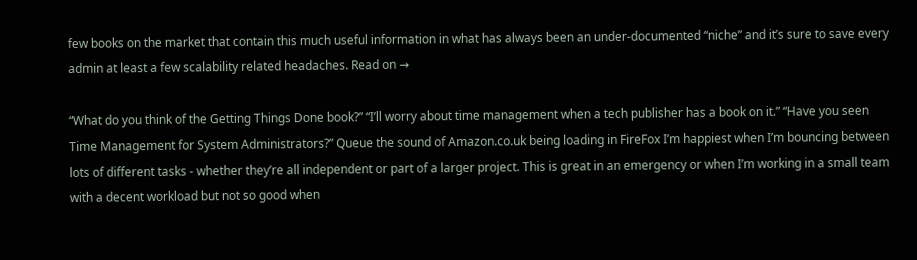few books on the market that contain this much useful information in what has always been an under-documented “niche” and it’s sure to save every admin at least a few scalability related headaches. Read on →

“What do you think of the Getting Things Done book?” “I’ll worry about time management when a tech publisher has a book on it.” “Have you seen Time Management for System Administrators?” Queue the sound of Amazon.co.uk being loading in FireFox I’m happiest when I’m bouncing between lots of different tasks - whether they’re all independent or part of a larger project. This is great in an emergency or when I’m working in a small team with a decent workload but not so good when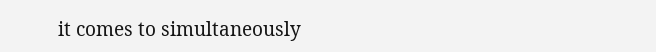it comes to simultaneously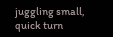juggling small, quick turn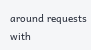around requests with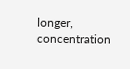longer, concentration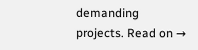demanding projects. Read on →